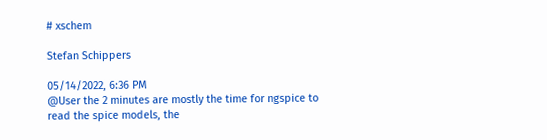# xschem

Stefan Schippers

05/14/2022, 6:36 PM
@User the 2 minutes are mostly the time for ngspice to read the spice models, the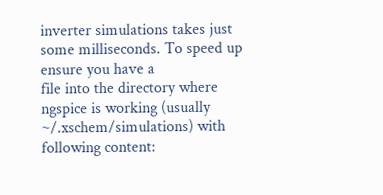inverter simulations takes just some milliseconds. To speed up ensure you have a
file into the directory where ngspice is working (usually ~/.xschem/simulations) with following content: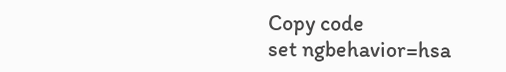Copy code
set ngbehavior=hsa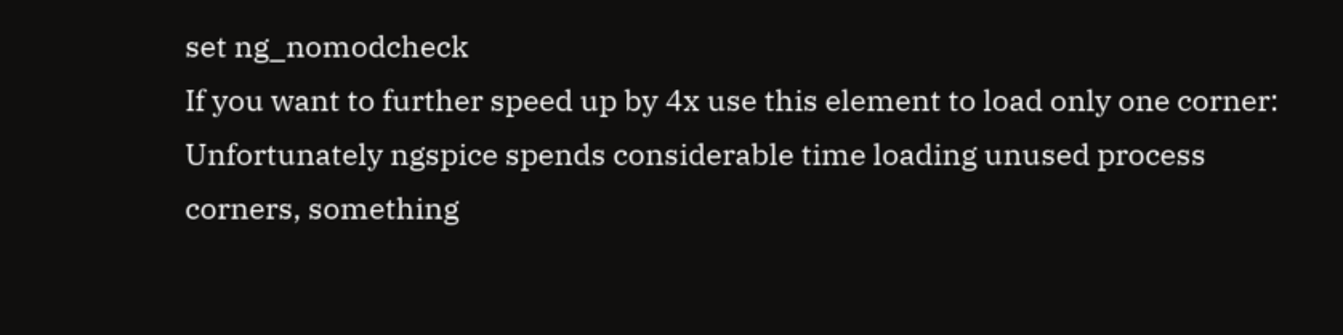set ng_nomodcheck
If you want to further speed up by 4x use this element to load only one corner:
Unfortunately ngspice spends considerable time loading unused process corners, something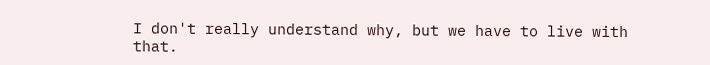I don't really understand why, but we have to live with that.